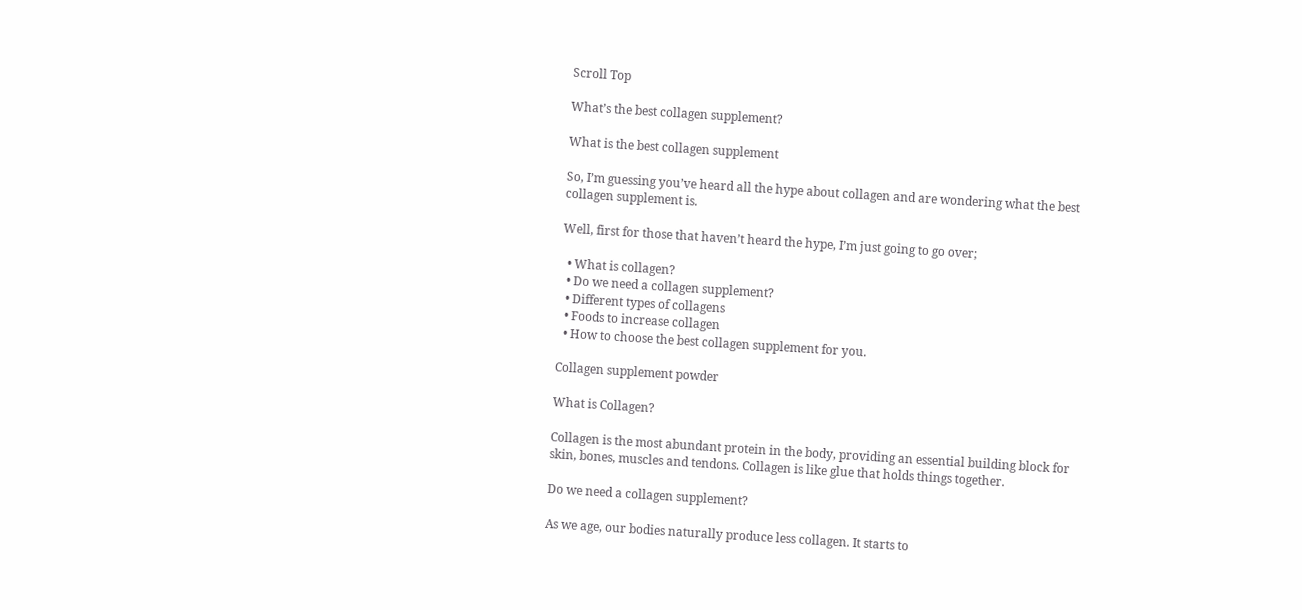Scroll Top

What’s the best collagen supplement?

What is the best collagen supplement

So, I’m guessing you’ve heard all the hype about collagen and are wondering what the best collagen supplement is.

Well, first for those that haven’t heard the hype, I’m just going to go over;

  • What is collagen?
  • Do we need a collagen supplement?
  • Different types of collagens
  • Foods to increase collagen
  • How to choose the best collagen supplement for you.

Collagen supplement powder

What is Collagen?

Collagen is the most abundant protein in the body, providing an essential building block for skin, bones, muscles and tendons. Collagen is like glue that holds things together.

Do we need a collagen supplement?

As we age, our bodies naturally produce less collagen. It starts to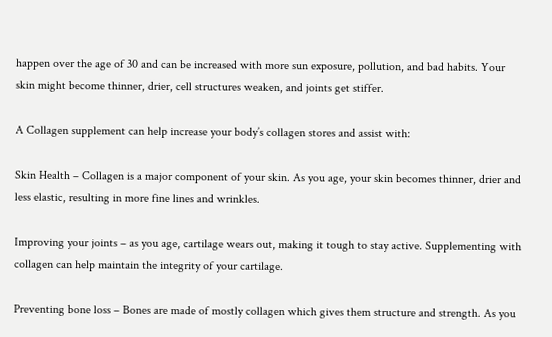happen over the age of 30 and can be increased with more sun exposure, pollution, and bad habits. Your skin might become thinner, drier, cell structures weaken, and joints get stiffer.

A Collagen supplement can help increase your body’s collagen stores and assist with:

Skin Health – Collagen is a major component of your skin. As you age, your skin becomes thinner, drier and less elastic, resulting in more fine lines and wrinkles.

Improving your joints – as you age, cartilage wears out, making it tough to stay active. Supplementing with collagen can help maintain the integrity of your cartilage.

Preventing bone loss – Bones are made of mostly collagen which gives them structure and strength. As you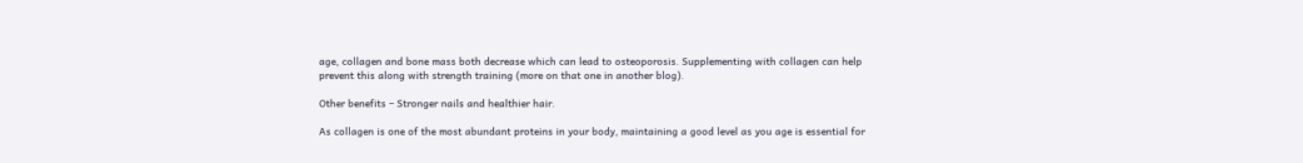age, collagen and bone mass both decrease which can lead to osteoporosis. Supplementing with collagen can help prevent this along with strength training (more on that one in another blog).

Other benefits – Stronger nails and healthier hair.

As collagen is one of the most abundant proteins in your body, maintaining a good level as you age is essential for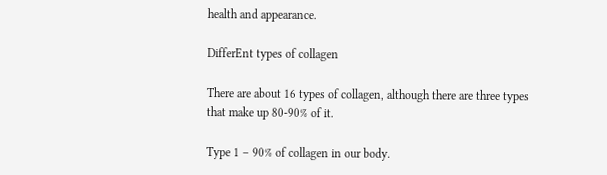health and appearance.

DifferEnt types of collagen

There are about 16 types of collagen, although there are three types that make up 80-90% of it.

Type 1 – 90% of collagen in our body.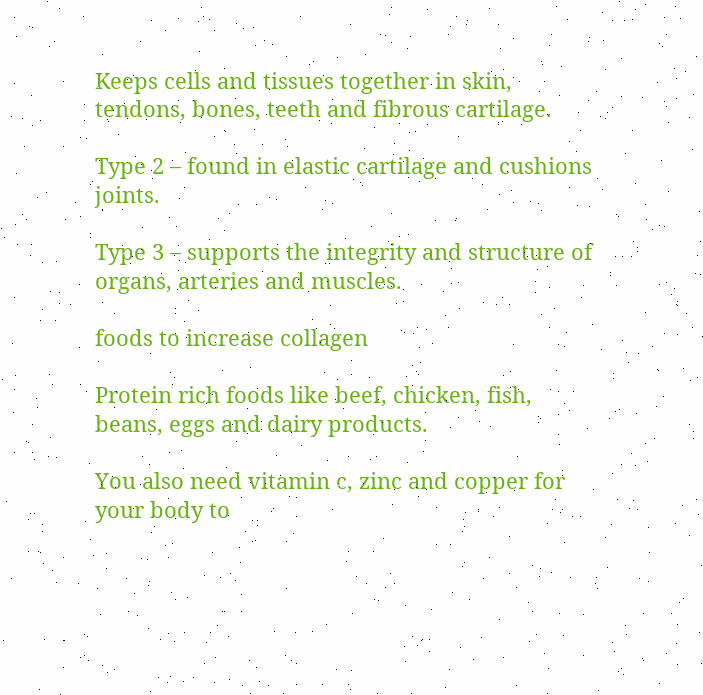Keeps cells and tissues together in skin, tendons, bones, teeth and fibrous cartilage.

Type 2 – found in elastic cartilage and cushions joints.

Type 3 – supports the integrity and structure of organs, arteries and muscles.

foods to increase collagen

Protein rich foods like beef, chicken, fish, beans, eggs and dairy products.

You also need vitamin c, zinc and copper for your body to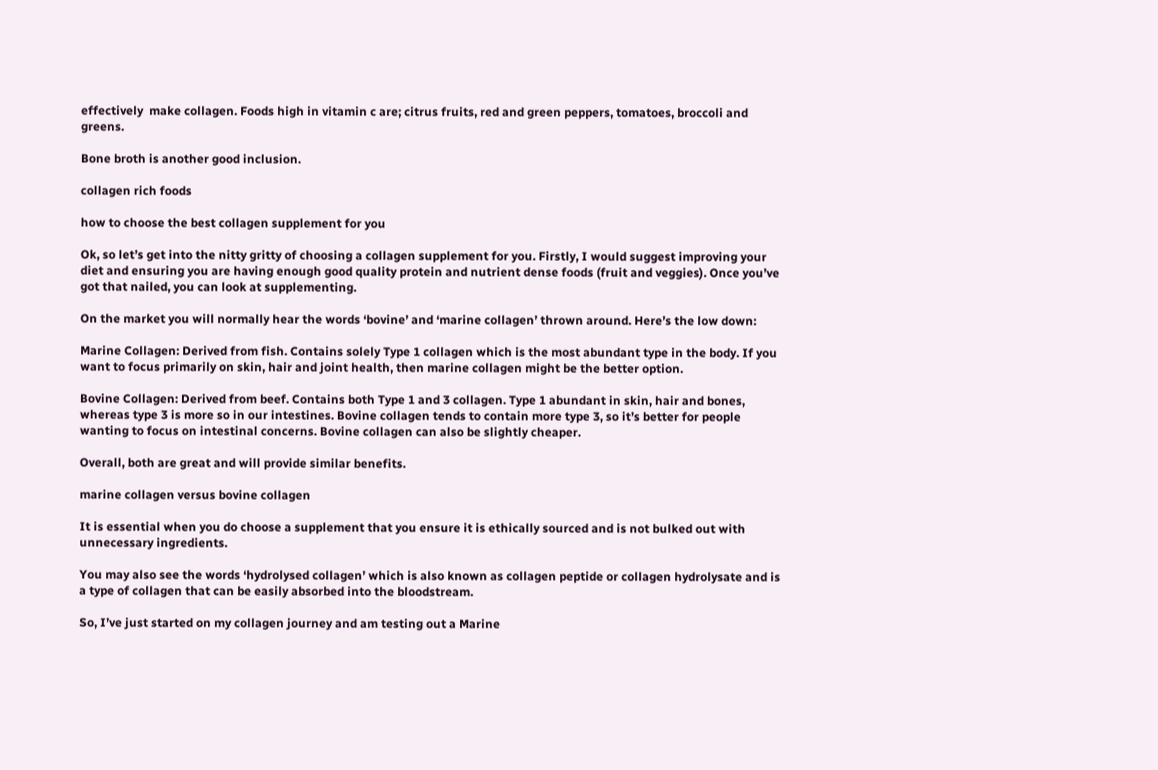effectively  make collagen. Foods high in vitamin c are; citrus fruits, red and green peppers, tomatoes, broccoli and greens.

Bone broth is another good inclusion.

collagen rich foods

how to choose the best collagen supplement for you

Ok, so let’s get into the nitty gritty of choosing a collagen supplement for you. Firstly, I would suggest improving your diet and ensuring you are having enough good quality protein and nutrient dense foods (fruit and veggies). Once you’ve got that nailed, you can look at supplementing.

On the market you will normally hear the words ‘bovine’ and ‘marine collagen’ thrown around. Here’s the low down:

Marine Collagen: Derived from fish. Contains solely Type 1 collagen which is the most abundant type in the body. If you want to focus primarily on skin, hair and joint health, then marine collagen might be the better option.

Bovine Collagen: Derived from beef. Contains both Type 1 and 3 collagen. Type 1 abundant in skin, hair and bones, whereas type 3 is more so in our intestines. Bovine collagen tends to contain more type 3, so it’s better for people wanting to focus on intestinal concerns. Bovine collagen can also be slightly cheaper.

Overall, both are great and will provide similar benefits.

marine collagen versus bovine collagen

It is essential when you do choose a supplement that you ensure it is ethically sourced and is not bulked out with unnecessary ingredients.

You may also see the words ‘hydrolysed collagen’ which is also known as collagen peptide or collagen hydrolysate and is a type of collagen that can be easily absorbed into the bloodstream.

So, I’ve just started on my collagen journey and am testing out a Marine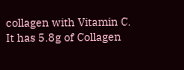collagen with Vitamin C. It has 5.8g of Collagen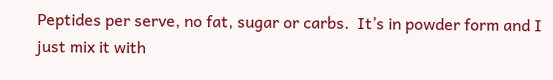Peptides per serve, no fat, sugar or carbs.  It’s in powder form and I just mix it with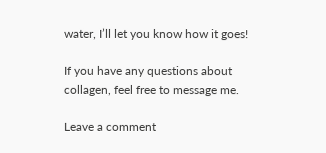water, I’ll let you know how it goes!

If you have any questions about collagen, feel free to message me.

Leave a comment